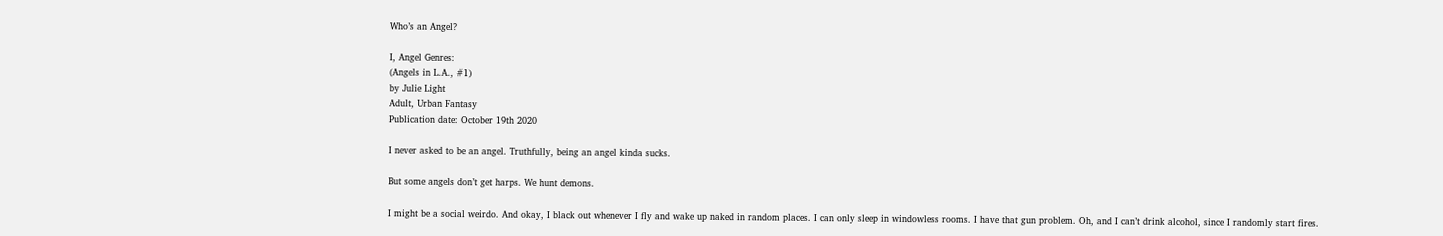Who’s an Angel?

I, Angel Genres:
(Angels in L.A., #1)
by Julie Light
Adult, Urban Fantasy
Publication date: October 19th 2020

I never asked to be an angel. Truthfully, being an angel kinda sucks.

But some angels don’t get harps. We hunt demons.

I might be a social weirdo. And okay, I black out whenever I fly and wake up naked in random places. I can only sleep in windowless rooms. I have that gun problem. Oh, and I can’t drink alcohol, since I randomly start fires.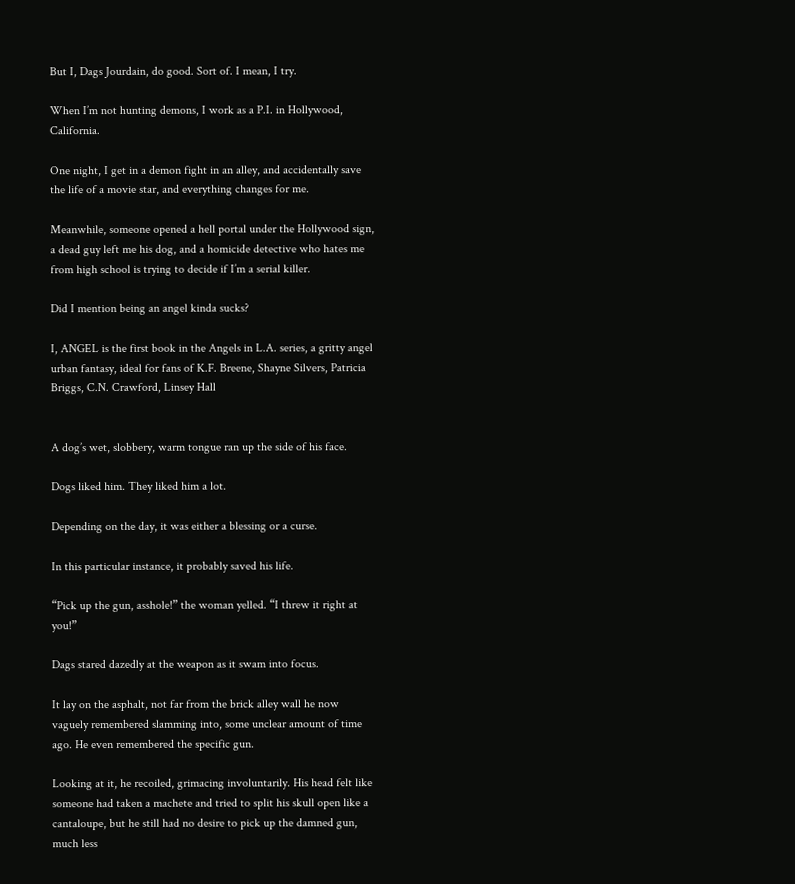But I, Dags Jourdain, do good. Sort of. I mean, I try.

When I’m not hunting demons, I work as a P.I. in Hollywood, California.

One night, I get in a demon fight in an alley, and accidentally save the life of a movie star, and everything changes for me.

Meanwhile, someone opened a hell portal under the Hollywood sign, a dead guy left me his dog, and a homicide detective who hates me from high school is trying to decide if I’m a serial killer.

Did I mention being an angel kinda sucks?

I, ANGEL is the first book in the Angels in L.A. series, a gritty angel urban fantasy, ideal for fans of K.F. Breene, Shayne Silvers, Patricia Briggs, C.N. Crawford, Linsey Hall


A dog’s wet, slobbery, warm tongue ran up the side of his face.

Dogs liked him. They liked him a lot.

Depending on the day, it was either a blessing or a curse.

In this particular instance, it probably saved his life.

“Pick up the gun, asshole!” the woman yelled. “I threw it right at you!”

Dags stared dazedly at the weapon as it swam into focus.

It lay on the asphalt, not far from the brick alley wall he now vaguely remembered slamming into, some unclear amount of time ago. He even remembered the specific gun.

Looking at it, he recoiled, grimacing involuntarily. His head felt like someone had taken a machete and tried to split his skull open like a cantaloupe, but he still had no desire to pick up the damned gun, much less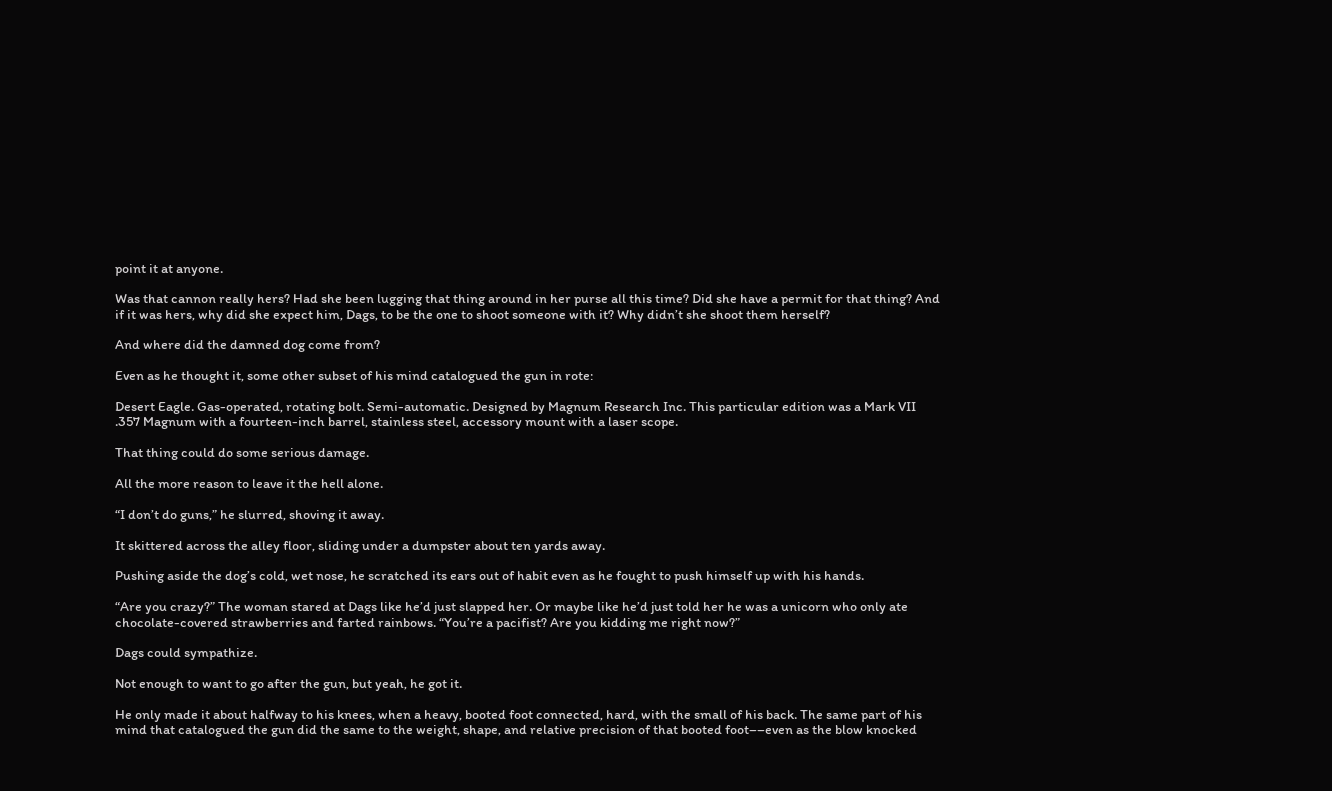point it at anyone.

Was that cannon really hers? Had she been lugging that thing around in her purse all this time? Did she have a permit for that thing? And if it was hers, why did she expect him, Dags, to be the one to shoot someone with it? Why didn’t she shoot them herself?

And where did the damned dog come from?

Even as he thought it, some other subset of his mind catalogued the gun in rote:

Desert Eagle. Gas-operated, rotating bolt. Semi-automatic. Designed by Magnum Research Inc. This particular edition was a Mark VII .357 Magnum with a fourteen-inch barrel, stainless steel, accessory mount with a laser scope.

That thing could do some serious damage.

All the more reason to leave it the hell alone.

“I don’t do guns,” he slurred, shoving it away.

It skittered across the alley floor, sliding under a dumpster about ten yards away.

Pushing aside the dog’s cold, wet nose, he scratched its ears out of habit even as he fought to push himself up with his hands.

“Are you crazy?” The woman stared at Dags like he’d just slapped her. Or maybe like he’d just told her he was a unicorn who only ate chocolate-covered strawberries and farted rainbows. “You’re a pacifist? Are you kidding me right now?”

Dags could sympathize.

Not enough to want to go after the gun, but yeah, he got it.

He only made it about halfway to his knees, when a heavy, booted foot connected, hard, with the small of his back. The same part of his mind that catalogued the gun did the same to the weight, shape, and relative precision of that booted foot––even as the blow knocked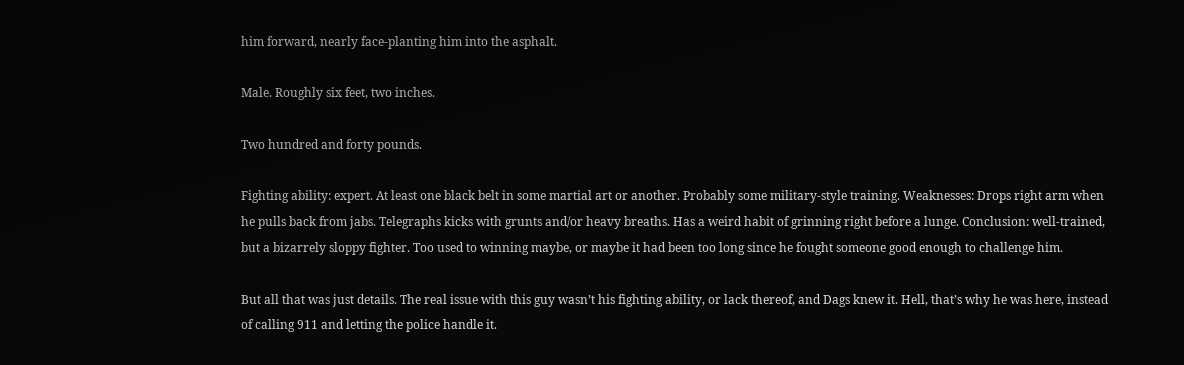him forward, nearly face-planting him into the asphalt.

Male. Roughly six feet, two inches.

Two hundred and forty pounds.

Fighting ability: expert. At least one black belt in some martial art or another. Probably some military-style training. Weaknesses: Drops right arm when he pulls back from jabs. Telegraphs kicks with grunts and/or heavy breaths. Has a weird habit of grinning right before a lunge. Conclusion: well-trained, but a bizarrely sloppy fighter. Too used to winning maybe, or maybe it had been too long since he fought someone good enough to challenge him.

But all that was just details. The real issue with this guy wasn’t his fighting ability, or lack thereof, and Dags knew it. Hell, that’s why he was here, instead of calling 911 and letting the police handle it.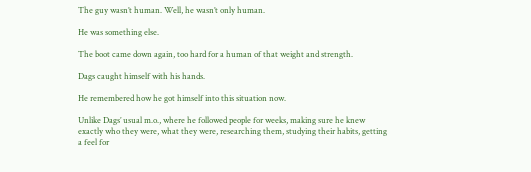The guy wasn’t human. Well, he wasn’t only human.

He was something else.

The boot came down again, too hard for a human of that weight and strength.

Dags caught himself with his hands.

He remembered how he got himself into this situation now.

Unlike Dags’ usual m.o., where he followed people for weeks, making sure he knew exactly who they were, what they were, researching them, studying their habits, getting a feel for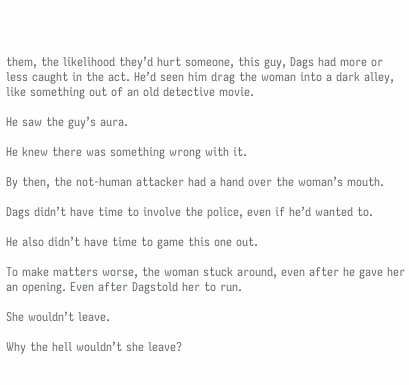them, the likelihood they’d hurt someone, this guy, Dags had more or less caught in the act. He’d seen him drag the woman into a dark alley, like something out of an old detective movie.

He saw the guy’s aura.

He knew there was something wrong with it.

By then, the not-human attacker had a hand over the woman’s mouth.

Dags didn’t have time to involve the police, even if he’d wanted to.

He also didn’t have time to game this one out.

To make matters worse, the woman stuck around, even after he gave her an opening. Even after Dagstold her to run.

She wouldn’t leave.

Why the hell wouldn’t she leave?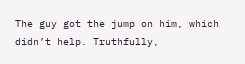The guy got the jump on him, which didn’t help. Truthfully,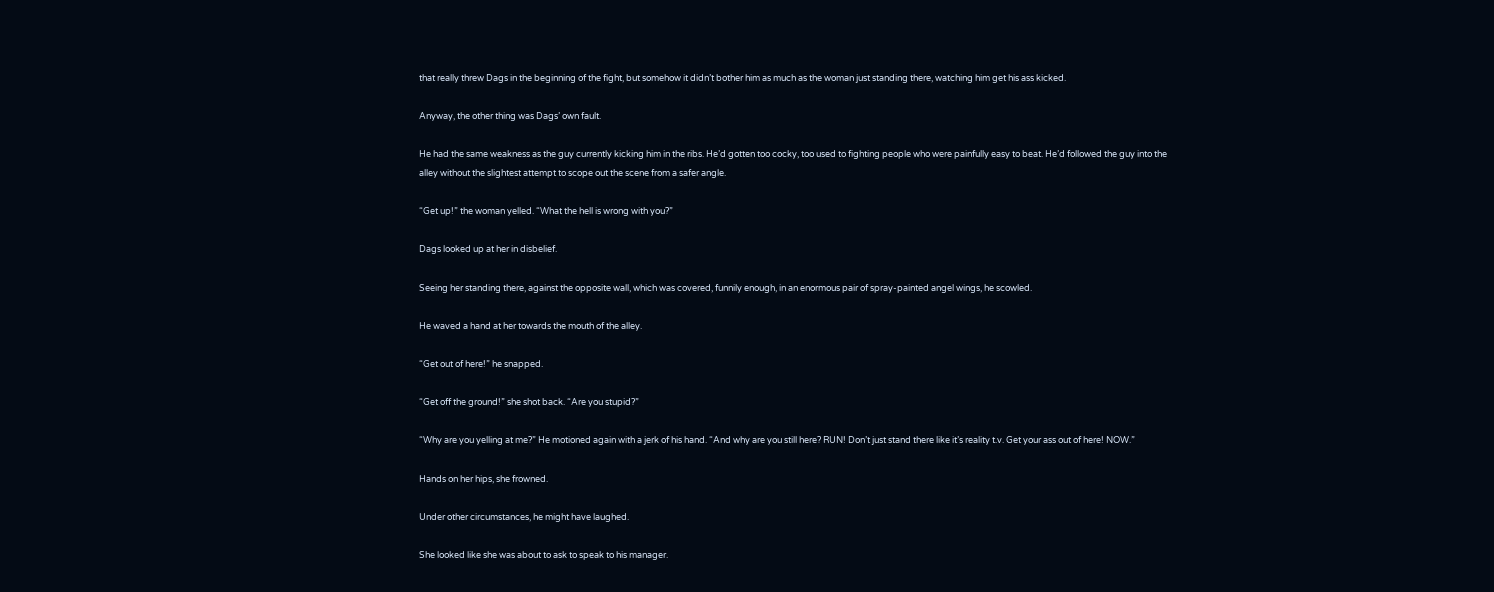that really threw Dags in the beginning of the fight, but somehow it didn’t bother him as much as the woman just standing there, watching him get his ass kicked.

Anyway, the other thing was Dags’ own fault.

He had the same weakness as the guy currently kicking him in the ribs. He’d gotten too cocky, too used to fighting people who were painfully easy to beat. He’d followed the guy into the alley without the slightest attempt to scope out the scene from a safer angle.

“Get up!” the woman yelled. “What the hell is wrong with you?”

Dags looked up at her in disbelief.

Seeing her standing there, against the opposite wall, which was covered, funnily enough, in an enormous pair of spray-painted angel wings, he scowled.

He waved a hand at her towards the mouth of the alley.

“Get out of here!” he snapped.

“Get off the ground!” she shot back. “Are you stupid?”

“Why are you yelling at me?” He motioned again with a jerk of his hand. “And why are you still here? RUN! Don’t just stand there like it’s reality t.v. Get your ass out of here! NOW.”

Hands on her hips, she frowned.

Under other circumstances, he might have laughed.

She looked like she was about to ask to speak to his manager.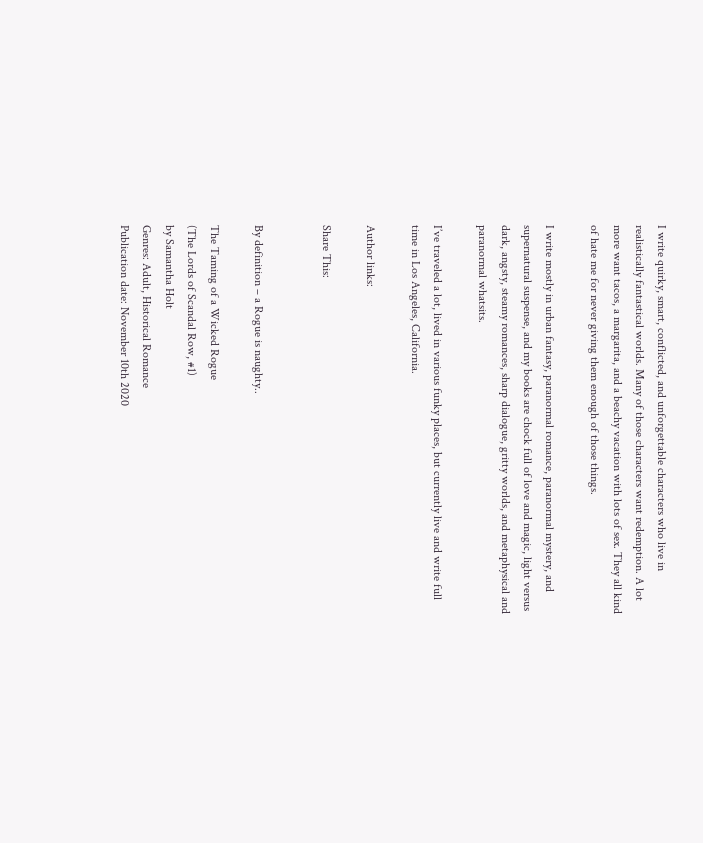I write quirky, smart, conflicted, and unforgettable characters who live in realistically fantastical worlds. Many of those characters want redemption. A lot more want tacos, a margarita, and a beachy vacation with lots of sex. They all kind of hate me for never giving them enough of those things.

I write mostly in urban fantasy, paranormal romance, paranormal mystery, and supernatural suspense, and my books are chock full of love and magic, light versus dark, angsty, steamy romances, sharp dialogue, gritty worlds, and metaphysical and paranormal whatsits.

I’ve traveled a lot, lived in various funky places, but currently live and write full time in Los Angeles, California.

Author links:

Share This:


By definition – a Rogue is naughty..

The Taming of a Wicked Rogue
(The Lords of Scandal Row, #1)
by Samantha Holt
Genres: Adult, Historical Romance
Publication date: November 10th 2020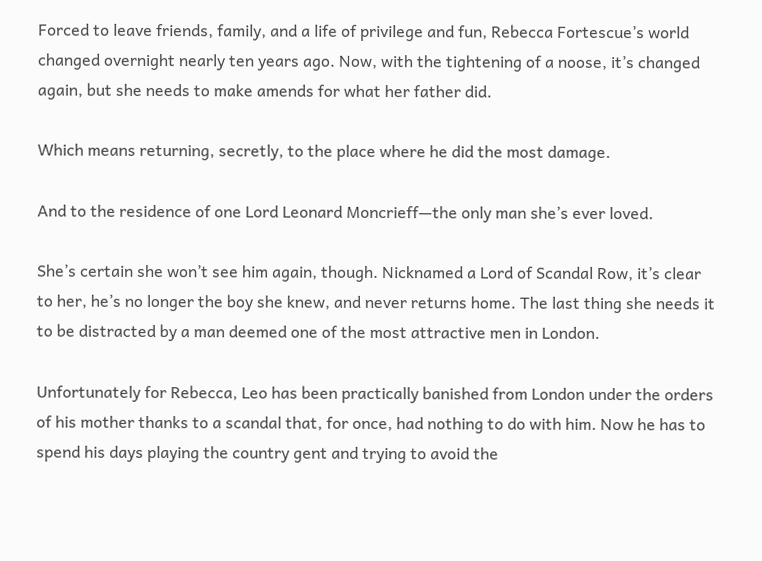Forced to leave friends, family, and a life of privilege and fun, Rebecca Fortescue’s world changed overnight nearly ten years ago. Now, with the tightening of a noose, it’s changed again, but she needs to make amends for what her father did.

Which means returning, secretly, to the place where he did the most damage.

And to the residence of one Lord Leonard Moncrieff—the only man she’s ever loved.

She’s certain she won’t see him again, though. Nicknamed a Lord of Scandal Row, it’s clear to her, he’s no longer the boy she knew, and never returns home. The last thing she needs it to be distracted by a man deemed one of the most attractive men in London.

Unfortunately for Rebecca, Leo has been practically banished from London under the orders of his mother thanks to a scandal that, for once, had nothing to do with him. Now he has to spend his days playing the country gent and trying to avoid the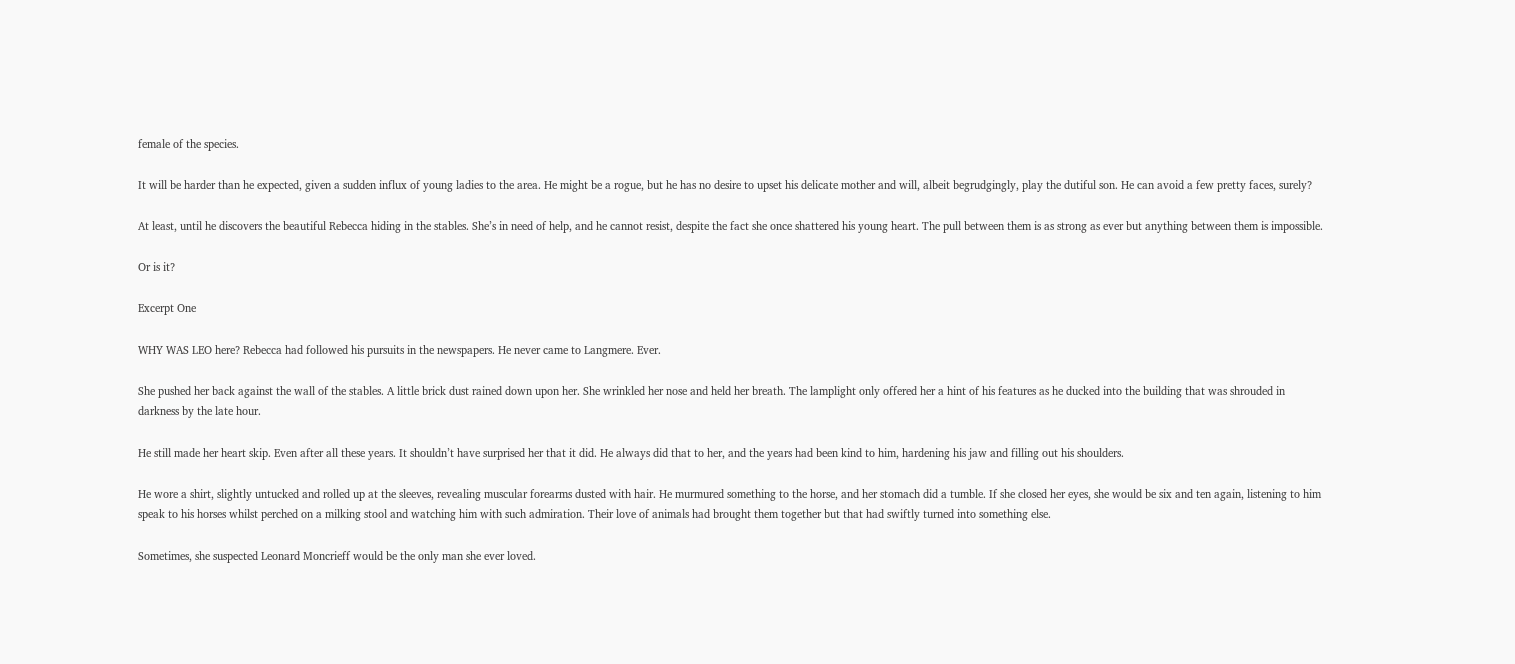female of the species.

It will be harder than he expected, given a sudden influx of young ladies to the area. He might be a rogue, but he has no desire to upset his delicate mother and will, albeit begrudgingly, play the dutiful son. He can avoid a few pretty faces, surely?

At least, until he discovers the beautiful Rebecca hiding in the stables. She’s in need of help, and he cannot resist, despite the fact she once shattered his young heart. The pull between them is as strong as ever but anything between them is impossible.

Or is it?

Excerpt One

WHY WAS LEO here? Rebecca had followed his pursuits in the newspapers. He never came to Langmere. Ever.

She pushed her back against the wall of the stables. A little brick dust rained down upon her. She wrinkled her nose and held her breath. The lamplight only offered her a hint of his features as he ducked into the building that was shrouded in darkness by the late hour.

He still made her heart skip. Even after all these years. It shouldn’t have surprised her that it did. He always did that to her, and the years had been kind to him, hardening his jaw and filling out his shoulders.

He wore a shirt, slightly untucked and rolled up at the sleeves, revealing muscular forearms dusted with hair. He murmured something to the horse, and her stomach did a tumble. If she closed her eyes, she would be six and ten again, listening to him speak to his horses whilst perched on a milking stool and watching him with such admiration. Their love of animals had brought them together but that had swiftly turned into something else.

Sometimes, she suspected Leonard Moncrieff would be the only man she ever loved.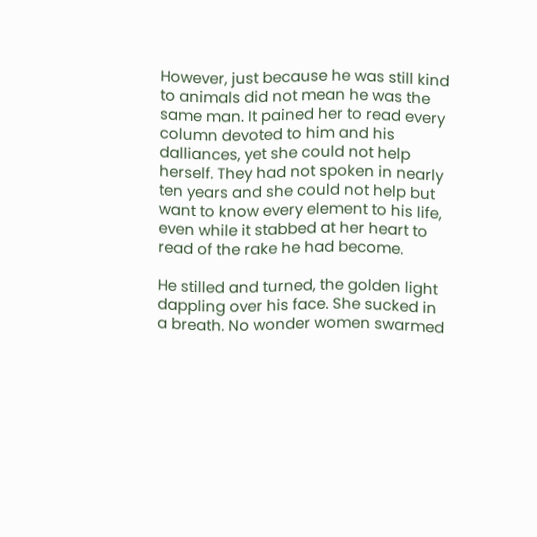However, just because he was still kind to animals did not mean he was the same man. It pained her to read every column devoted to him and his dalliances, yet she could not help herself. They had not spoken in nearly ten years and she could not help but want to know every element to his life, even while it stabbed at her heart to read of the rake he had become.

He stilled and turned, the golden light dappling over his face. She sucked in a breath. No wonder women swarmed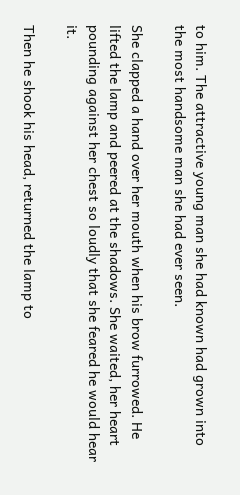to him. The attractive young man she had known had grown into the most handsome man she had ever seen.

She clapped a hand over her mouth when his brow furrowed. He lifted the lamp and peered at the shadows. She waited, her heart pounding against her chest so loudly that she feared he would hear it.

Then he shook his head, returned the lamp to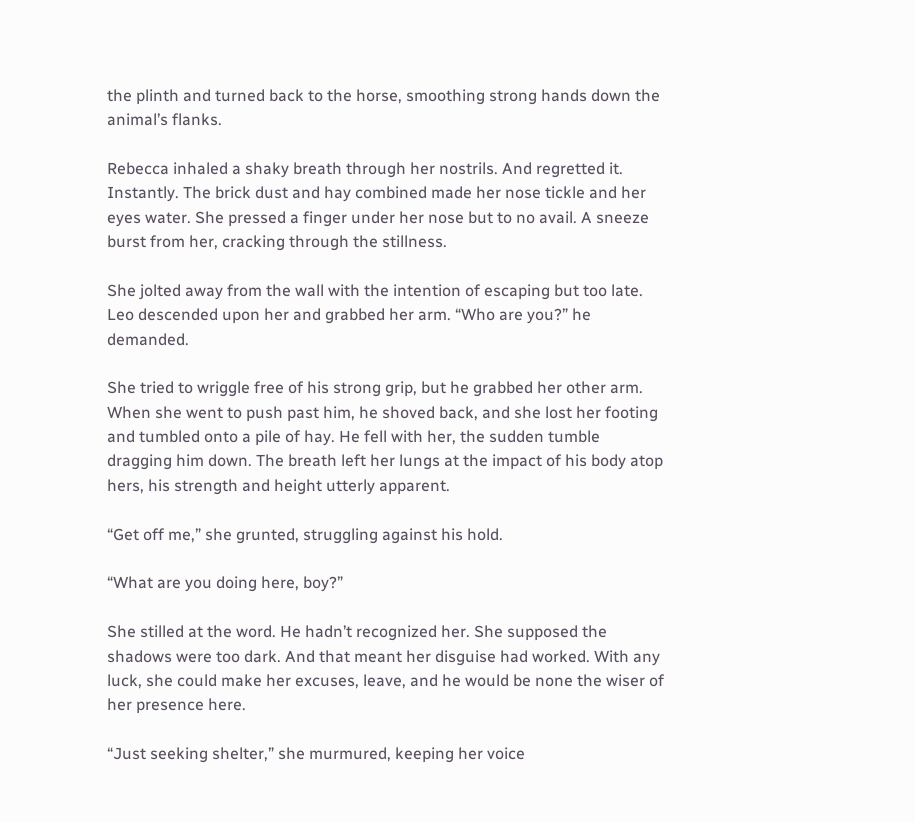the plinth and turned back to the horse, smoothing strong hands down the animal’s flanks.

Rebecca inhaled a shaky breath through her nostrils. And regretted it. Instantly. The brick dust and hay combined made her nose tickle and her eyes water. She pressed a finger under her nose but to no avail. A sneeze burst from her, cracking through the stillness.

She jolted away from the wall with the intention of escaping but too late. Leo descended upon her and grabbed her arm. “Who are you?” he demanded.

She tried to wriggle free of his strong grip, but he grabbed her other arm. When she went to push past him, he shoved back, and she lost her footing and tumbled onto a pile of hay. He fell with her, the sudden tumble dragging him down. The breath left her lungs at the impact of his body atop hers, his strength and height utterly apparent.

“Get off me,” she grunted, struggling against his hold.

“What are you doing here, boy?”

She stilled at the word. He hadn’t recognized her. She supposed the shadows were too dark. And that meant her disguise had worked. With any luck, she could make her excuses, leave, and he would be none the wiser of her presence here.

“Just seeking shelter,” she murmured, keeping her voice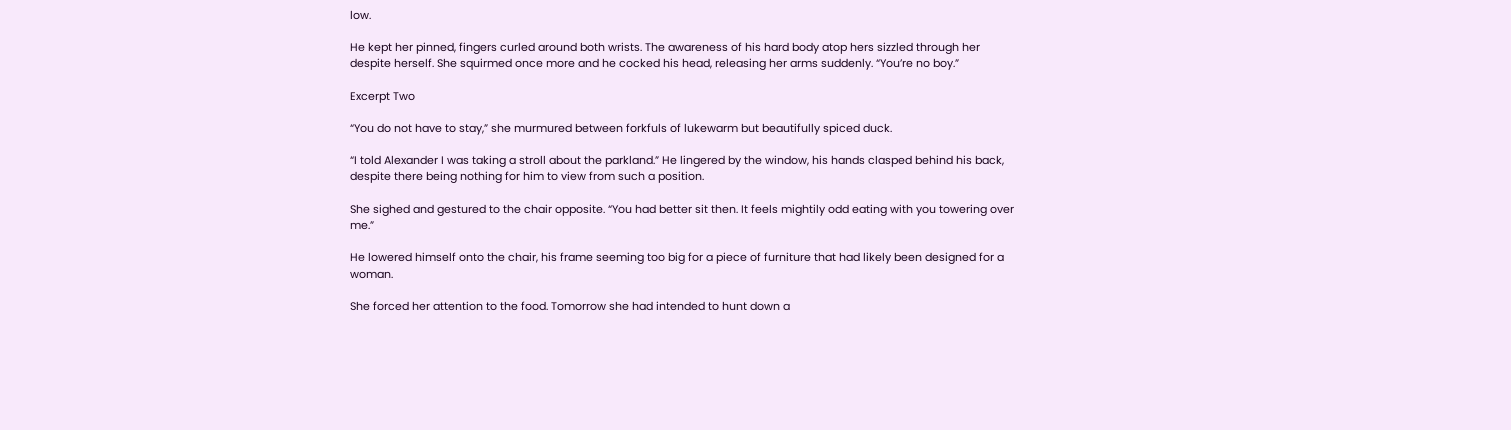low.

He kept her pinned, fingers curled around both wrists. The awareness of his hard body atop hers sizzled through her despite herself. She squirmed once more and he cocked his head, releasing her arms suddenly. “You’re no boy.”

Excerpt Two

“You do not have to stay,” she murmured between forkfuls of lukewarm but beautifully spiced duck.

“I told Alexander I was taking a stroll about the parkland.” He lingered by the window, his hands clasped behind his back, despite there being nothing for him to view from such a position.

She sighed and gestured to the chair opposite. “You had better sit then. It feels mightily odd eating with you towering over me.”

He lowered himself onto the chair, his frame seeming too big for a piece of furniture that had likely been designed for a woman.

She forced her attention to the food. Tomorrow she had intended to hunt down a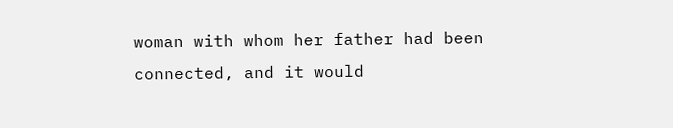woman with whom her father had been connected, and it would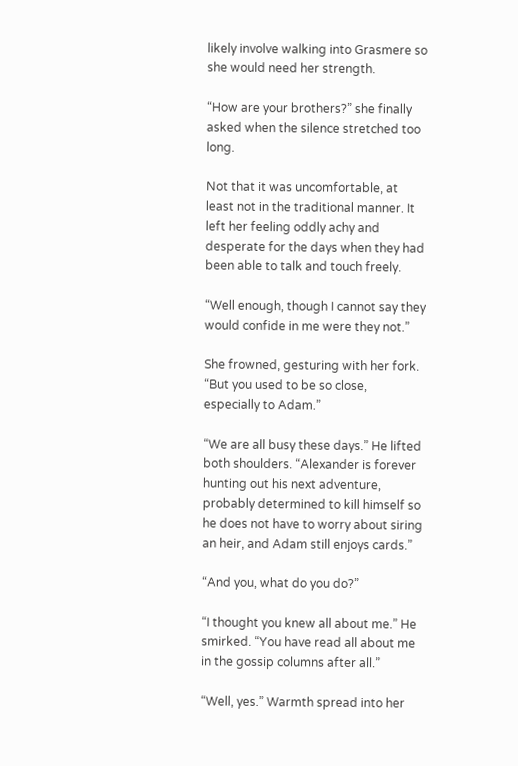likely involve walking into Grasmere so she would need her strength.

“How are your brothers?” she finally asked when the silence stretched too long.

Not that it was uncomfortable, at least not in the traditional manner. It left her feeling oddly achy and desperate for the days when they had been able to talk and touch freely.

“Well enough, though I cannot say they would confide in me were they not.”

She frowned, gesturing with her fork. “But you used to be so close, especially to Adam.”

“We are all busy these days.” He lifted both shoulders. “Alexander is forever hunting out his next adventure, probably determined to kill himself so he does not have to worry about siring an heir, and Adam still enjoys cards.”

“And you, what do you do?”

“I thought you knew all about me.” He smirked. “You have read all about me in the gossip columns after all.”

“Well, yes.” Warmth spread into her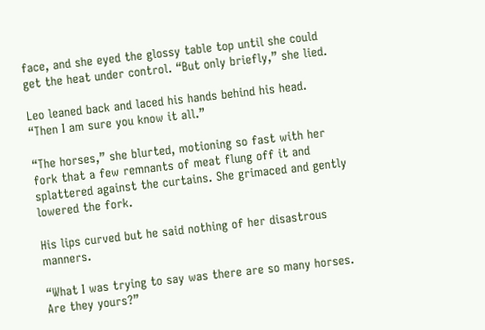face, and she eyed the glossy table top until she could get the heat under control. “But only briefly,” she lied.

Leo leaned back and laced his hands behind his head. “Then I am sure you know it all.”

“The horses,” she blurted, motioning so fast with her fork that a few remnants of meat flung off it and splattered against the curtains. She grimaced and gently lowered the fork.

His lips curved but he said nothing of her disastrous manners.

“What I was trying to say was there are so many horses. Are they yours?”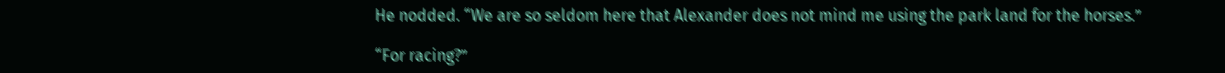He nodded. “We are so seldom here that Alexander does not mind me using the park land for the horses.”

“For racing?”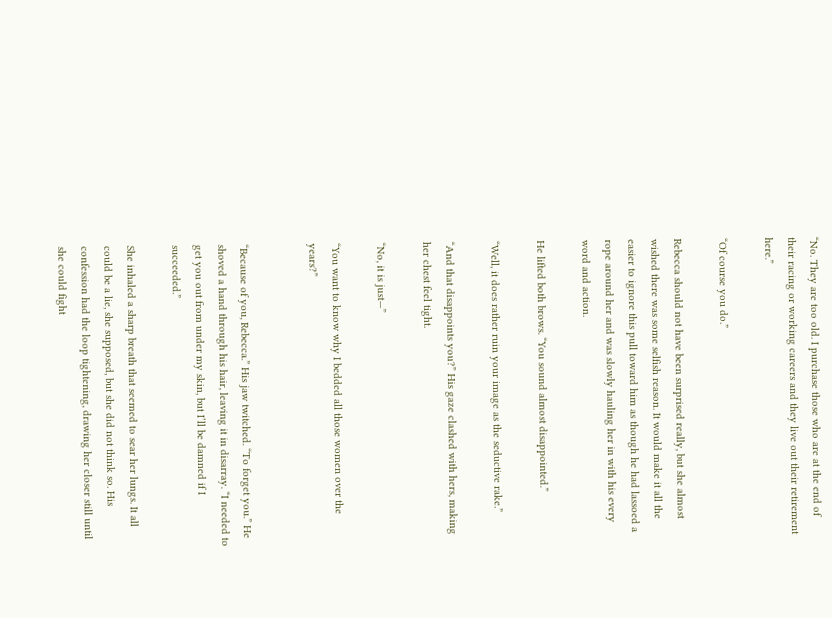“No. They are too old. I purchase those who are at the end of their racing or working careers and they live out their retirement here.”

“Of course you do.”

Rebecca should not have been surprised really, but she almost wished there was some selfish reason. It would make it all the easier to ignore this pull toward him as though he had lassoed a rope around her and was slowly hauling her in with his every word and action.

He lifted both brows. “You sound almost disappointed.”

“Well, it does rather ruin your image as the seductive rake.”

“And that disappoints you?” His gaze clashed with hers, making her chest feel tight.

“No, it is just—”

“You want to know why I bedded all those women over the years?”


“Because of you, Rebecca.” His jaw twitched. “To forget you.” He shoved a hand through his hair, leaving it in disarray. “I needed to get you out from under my skin, but I’ll be damned if I succeeded.”

She inhaled a sharp breath that seemed to sear her lungs. It all could be a lie, she supposed, but she did not think so. His confession had the loop tightening, drawing her closer still until she could fight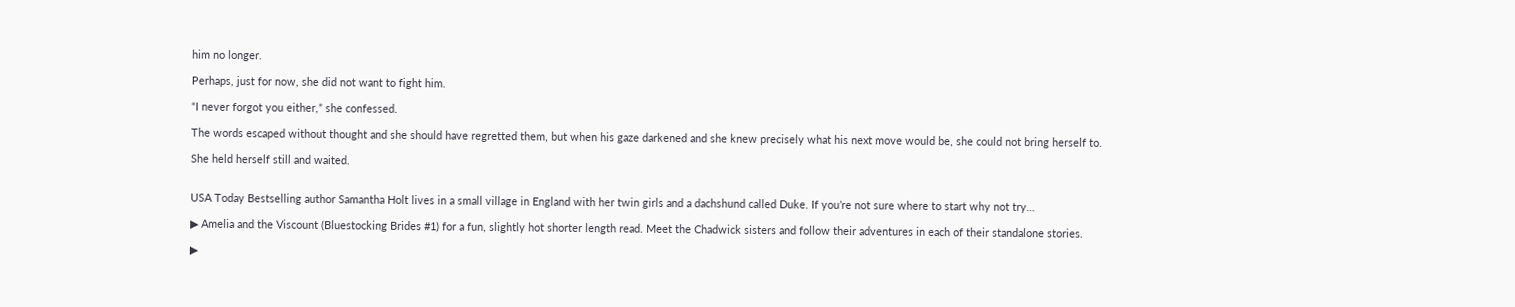him no longer.

Perhaps, just for now, she did not want to fight him.

“I never forgot you either,” she confessed.

The words escaped without thought and she should have regretted them, but when his gaze darkened and she knew precisely what his next move would be, she could not bring herself to.

She held herself still and waited.


USA Today Bestselling author Samantha Holt lives in a small village in England with her twin girls and a dachshund called Duke. If you’re not sure where to start why not try…

▶ Amelia and the Viscount (Bluestocking Brides #1) for a fun, slightly hot shorter length read. Meet the Chadwick sisters and follow their adventures in each of their standalone stories.

▶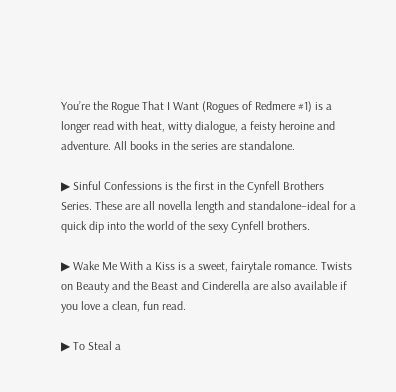You’re the Rogue That I Want (Rogues of Redmere #1) is a longer read with heat, witty dialogue, a feisty heroine and adventure. All books in the series are standalone.

▶ Sinful Confessions is the first in the Cynfell Brothers Series. These are all novella length and standalone–ideal for a quick dip into the world of the sexy Cynfell brothers.

▶ Wake Me With a Kiss is a sweet, fairytale romance. Twists on Beauty and the Beast and Cinderella are also available if you love a clean, fun read.

▶ To Steal a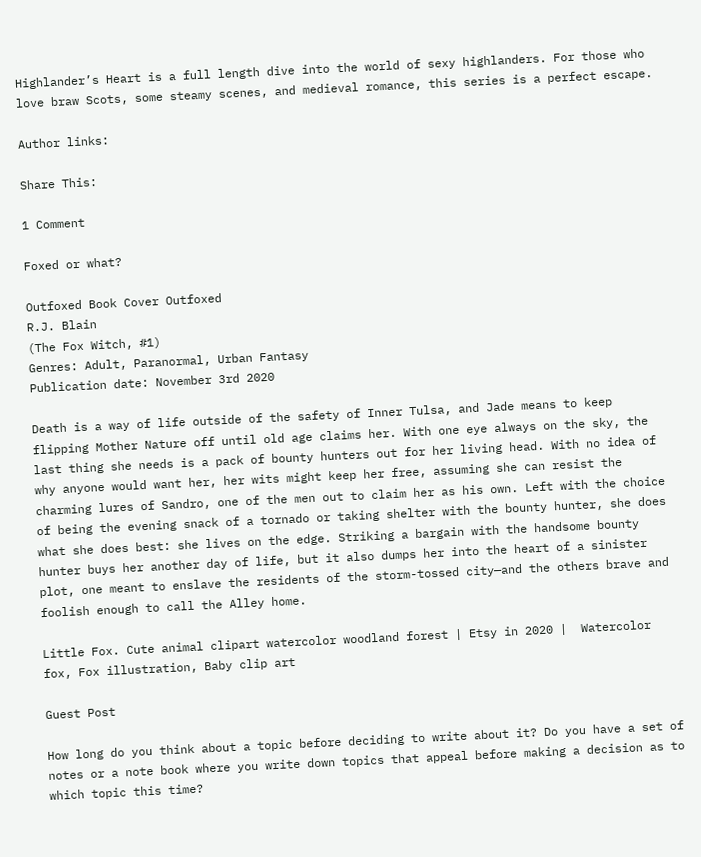Highlander’s Heart is a full length dive into the world of sexy highlanders. For those who love braw Scots, some steamy scenes, and medieval romance, this series is a perfect escape.

Author links:

Share This:

1 Comment

Foxed or what?

Outfoxed Book Cover Outfoxed
R.J. Blain
(The Fox Witch, #1)
Genres: Adult, Paranormal, Urban Fantasy
Publication date: November 3rd 2020

Death is a way of life outside of the safety of Inner Tulsa, and Jade means to keep flipping Mother Nature off until old age claims her. With one eye always on the sky, the last thing she needs is a pack of bounty hunters out for her living head. With no idea of why anyone would want her, her wits might keep her free, assuming she can resist the charming lures of Sandro, one of the men out to claim her as his own. Left with the choice of being the evening snack of a tornado or taking shelter with the bounty hunter, she does what she does best: she lives on the edge. Striking a bargain with the handsome bounty hunter buys her another day of life, but it also dumps her into the heart of a sinister plot, one meant to enslave the residents of the storm-tossed city—and the others brave and foolish enough to call the Alley home.

Little Fox. Cute animal clipart watercolor woodland forest | Etsy in 2020 |  Watercolor fox, Fox illustration, Baby clip art

Guest Post

How long do you think about a topic before deciding to write about it? Do you have a set of notes or a note book where you write down topics that appeal before making a decision as to which topic this time?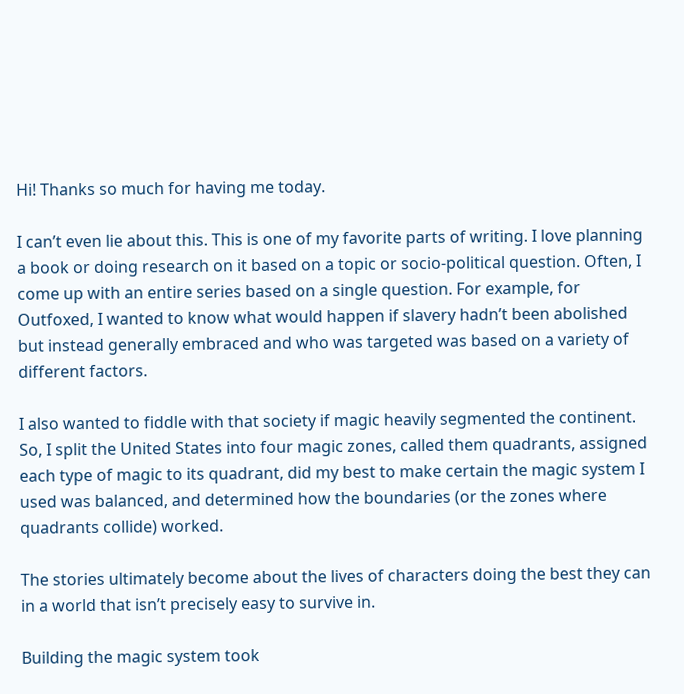Hi! Thanks so much for having me today.

I can’t even lie about this. This is one of my favorite parts of writing. I love planning a book or doing research on it based on a topic or socio-political question. Often, I come up with an entire series based on a single question. For example, for Outfoxed, I wanted to know what would happen if slavery hadn’t been abolished but instead generally embraced and who was targeted was based on a variety of different factors.

I also wanted to fiddle with that society if magic heavily segmented the continent. So, I split the United States into four magic zones, called them quadrants, assigned each type of magic to its quadrant, did my best to make certain the magic system I used was balanced, and determined how the boundaries (or the zones where quadrants collide) worked.

The stories ultimately become about the lives of characters doing the best they can in a world that isn’t precisely easy to survive in.

Building the magic system took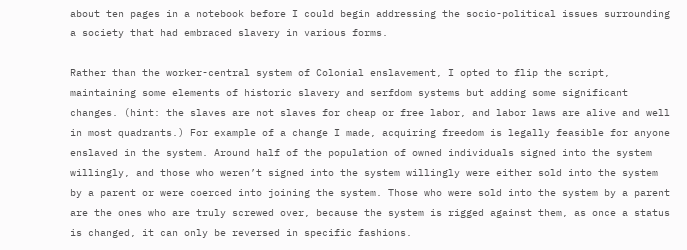about ten pages in a notebook before I could begin addressing the socio-political issues surrounding a society that had embraced slavery in various forms.

Rather than the worker-central system of Colonial enslavement, I opted to flip the script, maintaining some elements of historic slavery and serfdom systems but adding some significant changes. (hint: the slaves are not slaves for cheap or free labor, and labor laws are alive and well in most quadrants.) For example of a change I made, acquiring freedom is legally feasible for anyone enslaved in the system. Around half of the population of owned individuals signed into the system willingly, and those who weren’t signed into the system willingly were either sold into the system by a parent or were coerced into joining the system. Those who were sold into the system by a parent are the ones who are truly screwed over, because the system is rigged against them, as once a status is changed, it can only be reversed in specific fashions.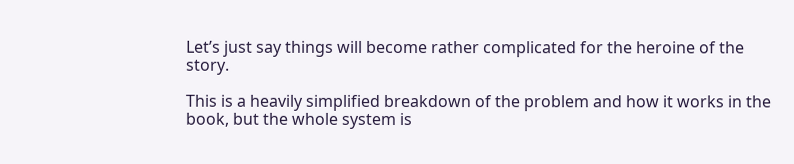Let’s just say things will become rather complicated for the heroine of the story.

This is a heavily simplified breakdown of the problem and how it works in the book, but the whole system is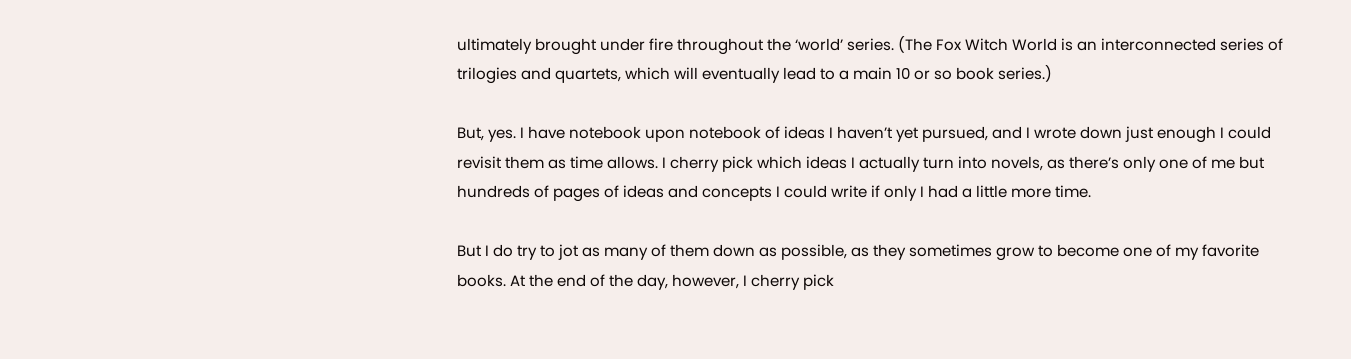ultimately brought under fire throughout the ‘world’ series. (The Fox Witch World is an interconnected series of trilogies and quartets, which will eventually lead to a main 10 or so book series.)

But, yes. I have notebook upon notebook of ideas I haven’t yet pursued, and I wrote down just enough I could revisit them as time allows. I cherry pick which ideas I actually turn into novels, as there’s only one of me but hundreds of pages of ideas and concepts I could write if only I had a little more time.

But I do try to jot as many of them down as possible, as they sometimes grow to become one of my favorite books. At the end of the day, however, I cherry pick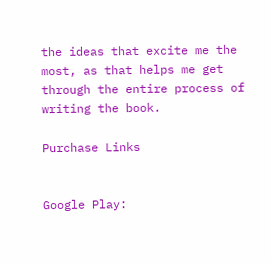the ideas that excite me the most, as that helps me get through the entire process of writing the book.

Purchase Links


Google Play: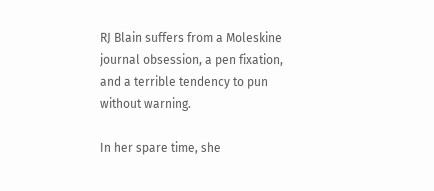RJ Blain suffers from a Moleskine journal obsession, a pen fixation, and a terrible tendency to pun without warning.

In her spare time, she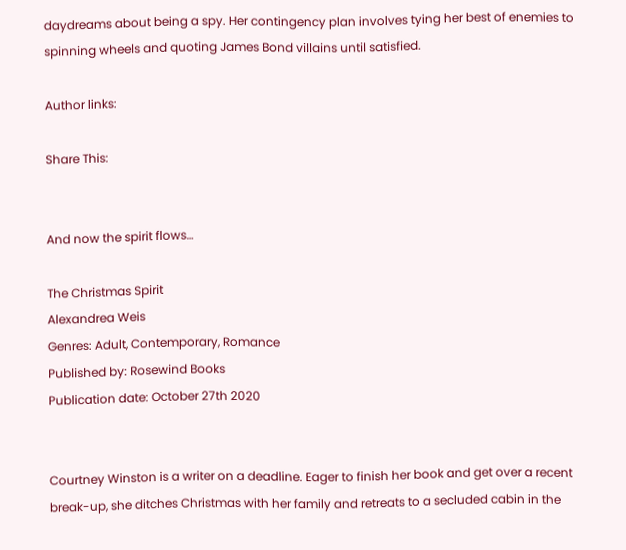daydreams about being a spy. Her contingency plan involves tying her best of enemies to spinning wheels and quoting James Bond villains until satisfied.

Author links:

Share This:


And now the spirit flows…

The Christmas Spirit
Alexandrea Weis
Genres: Adult, Contemporary, Romance
Published by: Rosewind Books
Publication date: October 27th 2020


Courtney Winston is a writer on a deadline. Eager to finish her book and get over a recent break-up, she ditches Christmas with her family and retreats to a secluded cabin in the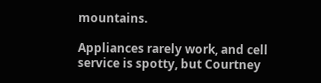mountains.

Appliances rarely work, and cell service is spotty, but Courtney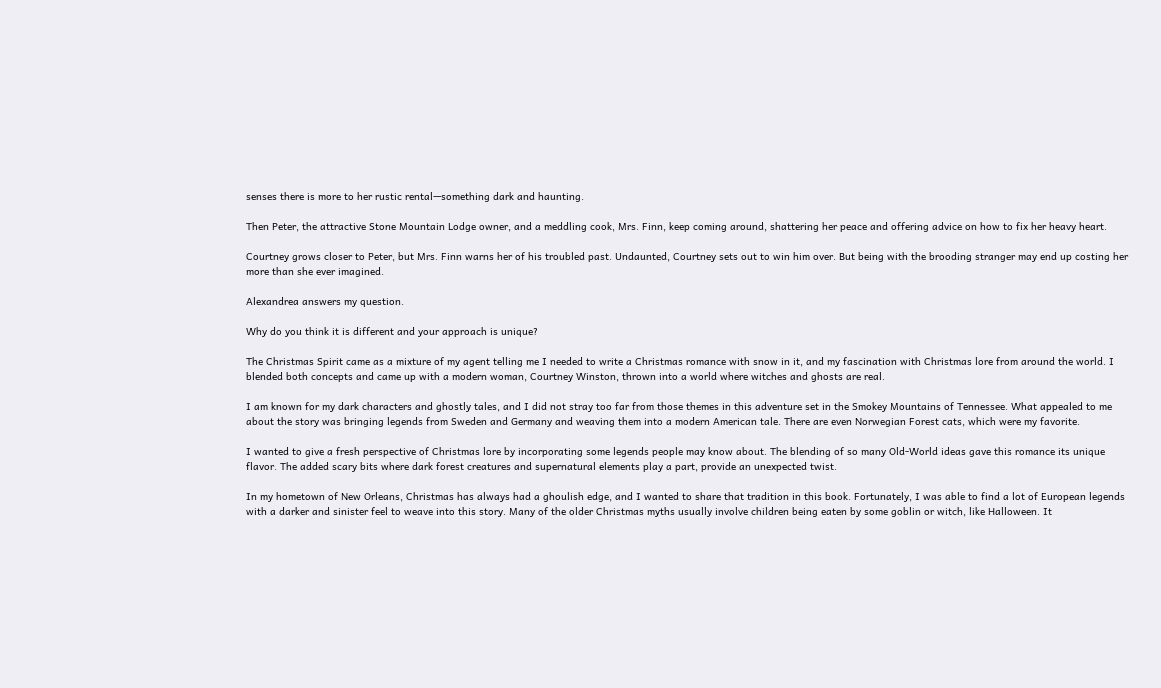senses there is more to her rustic rental—something dark and haunting.

Then Peter, the attractive Stone Mountain Lodge owner, and a meddling cook, Mrs. Finn, keep coming around, shattering her peace and offering advice on how to fix her heavy heart.

Courtney grows closer to Peter, but Mrs. Finn warns her of his troubled past. Undaunted, Courtney sets out to win him over. But being with the brooding stranger may end up costing her more than she ever imagined.

Alexandrea answers my question.

Why do you think it is different and your approach is unique?

The Christmas Spirit came as a mixture of my agent telling me I needed to write a Christmas romance with snow in it, and my fascination with Christmas lore from around the world. I blended both concepts and came up with a modern woman, Courtney Winston, thrown into a world where witches and ghosts are real.

I am known for my dark characters and ghostly tales, and I did not stray too far from those themes in this adventure set in the Smokey Mountains of Tennessee. What appealed to me about the story was bringing legends from Sweden and Germany and weaving them into a modern American tale. There are even Norwegian Forest cats, which were my favorite.

I wanted to give a fresh perspective of Christmas lore by incorporating some legends people may know about. The blending of so many Old-World ideas gave this romance its unique flavor. The added scary bits where dark forest creatures and supernatural elements play a part, provide an unexpected twist.

In my hometown of New Orleans, Christmas has always had a ghoulish edge, and I wanted to share that tradition in this book. Fortunately, I was able to find a lot of European legends with a darker and sinister feel to weave into this story. Many of the older Christmas myths usually involve children being eaten by some goblin or witch, like Halloween. It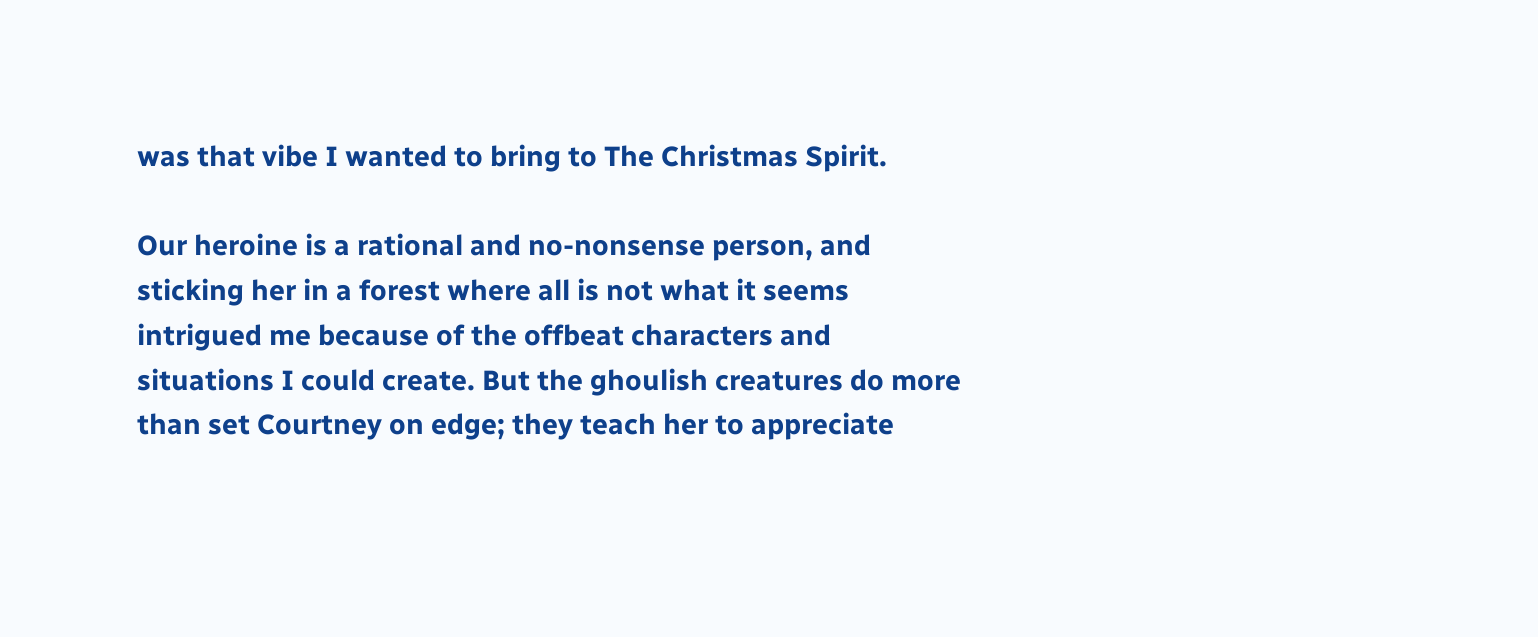was that vibe I wanted to bring to The Christmas Spirit.

Our heroine is a rational and no-nonsense person, and sticking her in a forest where all is not what it seems intrigued me because of the offbeat characters and situations I could create. But the ghoulish creatures do more than set Courtney on edge; they teach her to appreciate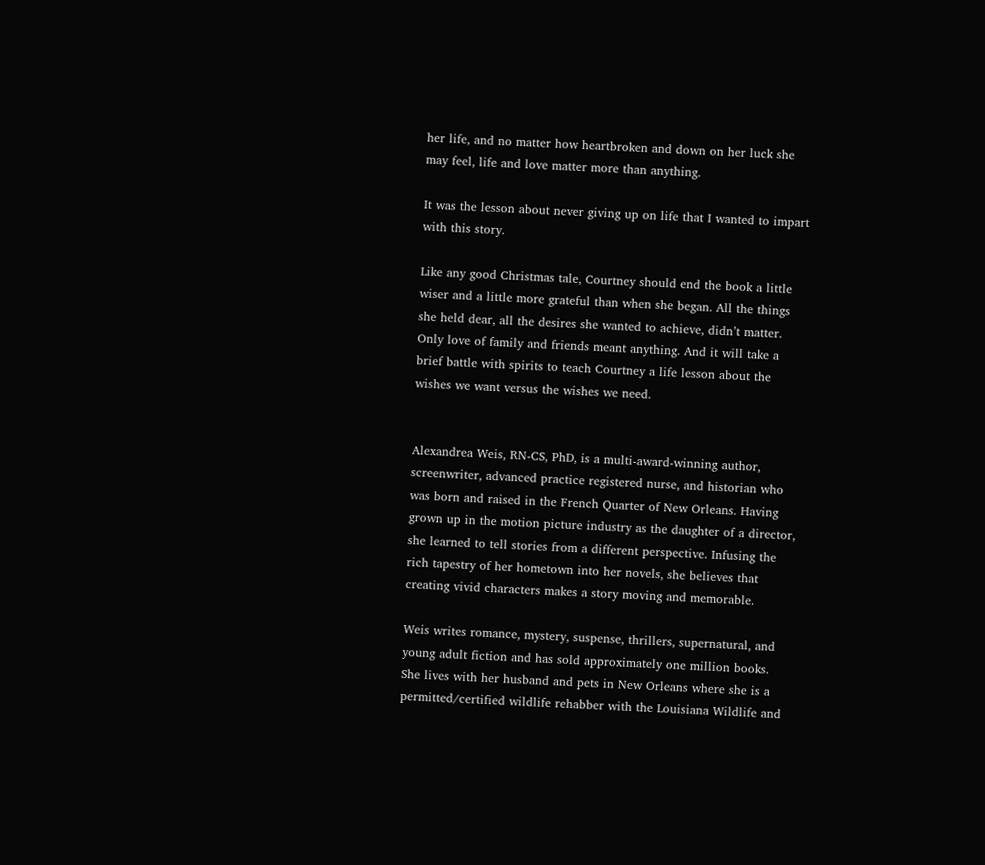her life, and no matter how heartbroken and down on her luck she may feel, life and love matter more than anything.

It was the lesson about never giving up on life that I wanted to impart with this story.

Like any good Christmas tale, Courtney should end the book a little wiser and a little more grateful than when she began. All the things she held dear, all the desires she wanted to achieve, didn’t matter. Only love of family and friends meant anything. And it will take a brief battle with spirits to teach Courtney a life lesson about the wishes we want versus the wishes we need.


Alexandrea Weis, RN-CS, PhD, is a multi-award-winning author, screenwriter, advanced practice registered nurse, and historian who was born and raised in the French Quarter of New Orleans. Having grown up in the motion picture industry as the daughter of a director, she learned to tell stories from a different perspective. Infusing the rich tapestry of her hometown into her novels, she believes that creating vivid characters makes a story moving and memorable.

Weis writes romance, mystery, suspense, thrillers, supernatural, and young adult fiction and has sold approximately one million books. She lives with her husband and pets in New Orleans where she is a permitted/certified wildlife rehabber with the Louisiana Wildlife and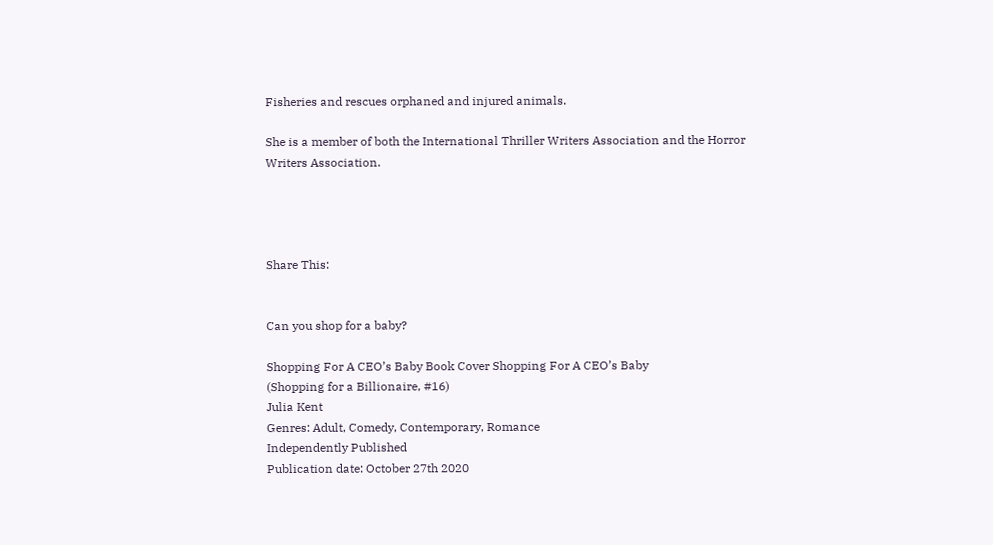Fisheries and rescues orphaned and injured animals.

She is a member of both the International Thriller Writers Association and the Horror Writers Association.




Share This:


Can you shop for a baby?

Shopping For A CEO’s Baby Book Cover Shopping For A CEO’s Baby
(Shopping for a Billionaire, #16)
Julia Kent
Genres: Adult, Comedy, Contemporary, Romance
Independently Published
Publication date: October 27th 2020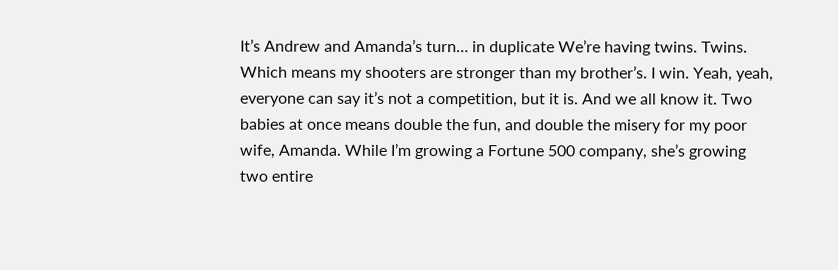It’s Andrew and Amanda’s turn… in duplicate We’re having twins. Twins. Which means my shooters are stronger than my brother’s. I win. Yeah, yeah, everyone can say it’s not a competition, but it is. And we all know it. Two babies at once means double the fun, and double the misery for my poor wife, Amanda. While I’m growing a Fortune 500 company, she’s growing two entire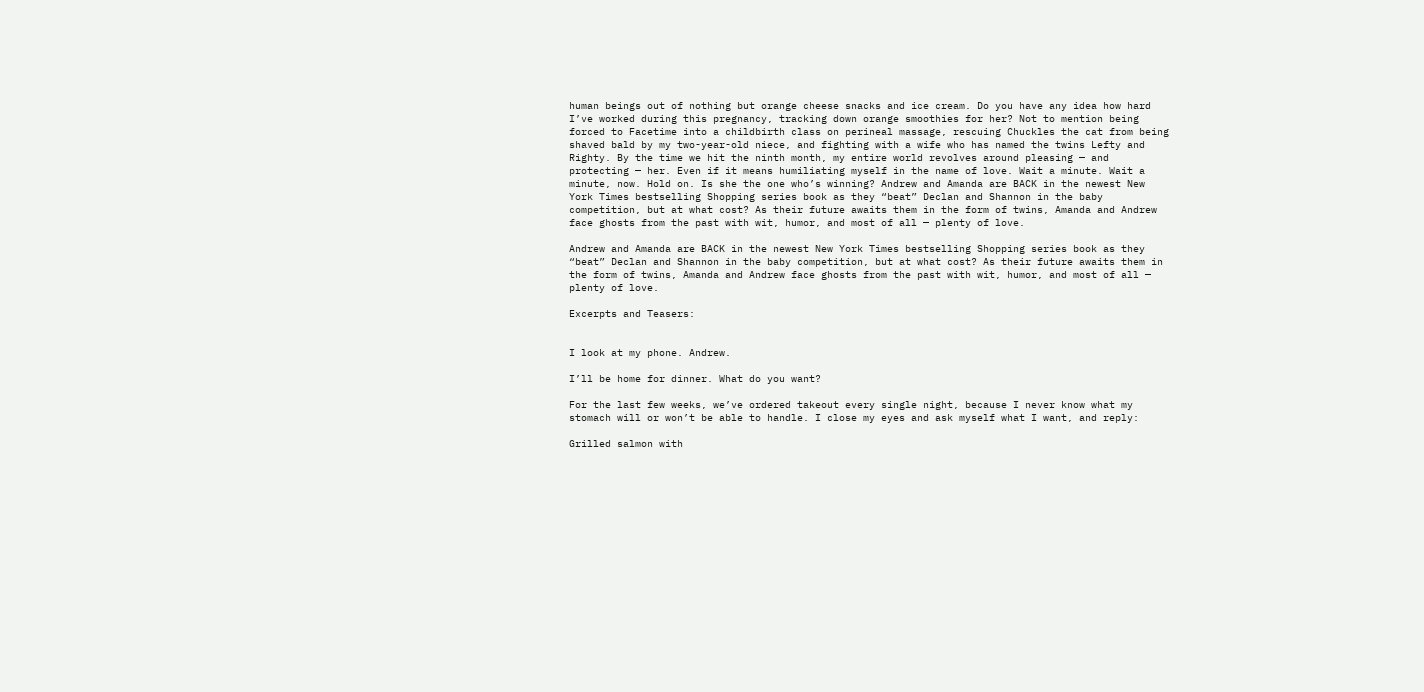human beings out of nothing but orange cheese snacks and ice cream. Do you have any idea how hard I’ve worked during this pregnancy, tracking down orange smoothies for her? Not to mention being forced to Facetime into a childbirth class on perineal massage, rescuing Chuckles the cat from being shaved bald by my two-year-old niece, and fighting with a wife who has named the twins Lefty and Righty. By the time we hit the ninth month, my entire world revolves around pleasing — and protecting — her. Even if it means humiliating myself in the name of love. Wait a minute. Wait a minute, now. Hold on. Is she the one who’s winning? Andrew and Amanda are BACK in the newest New York Times bestselling Shopping series book as they “beat” Declan and Shannon in the baby competition, but at what cost? As their future awaits them in the form of twins, Amanda and Andrew face ghosts from the past with wit, humor, and most of all — plenty of love.

Andrew and Amanda are BACK in the newest New York Times bestselling Shopping series book as they “beat” Declan and Shannon in the baby competition, but at what cost? As their future awaits them in the form of twins, Amanda and Andrew face ghosts from the past with wit, humor, and most of all — plenty of love.

Excerpts and Teasers:


I look at my phone. Andrew.

I’ll be home for dinner. What do you want?

For the last few weeks, we’ve ordered takeout every single night, because I never know what my stomach will or won’t be able to handle. I close my eyes and ask myself what I want, and reply:

Grilled salmon with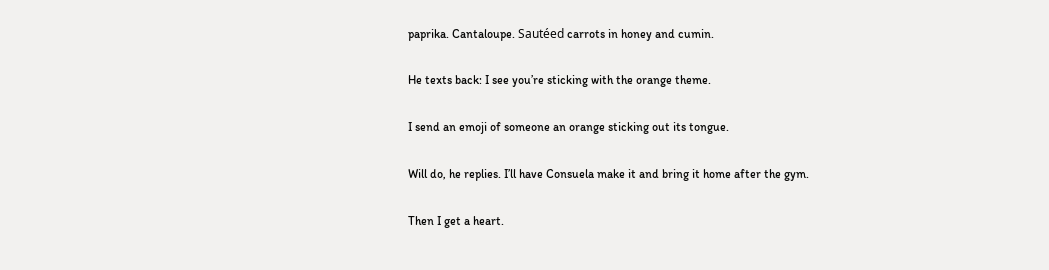paprika. Cantaloupe. Sautéed carrots in honey and cumin.

He texts back: I see you’re sticking with the orange theme.

I send an emoji of someone an orange sticking out its tongue.

Will do, he replies. I’ll have Consuela make it and bring it home after the gym.

Then I get a heart.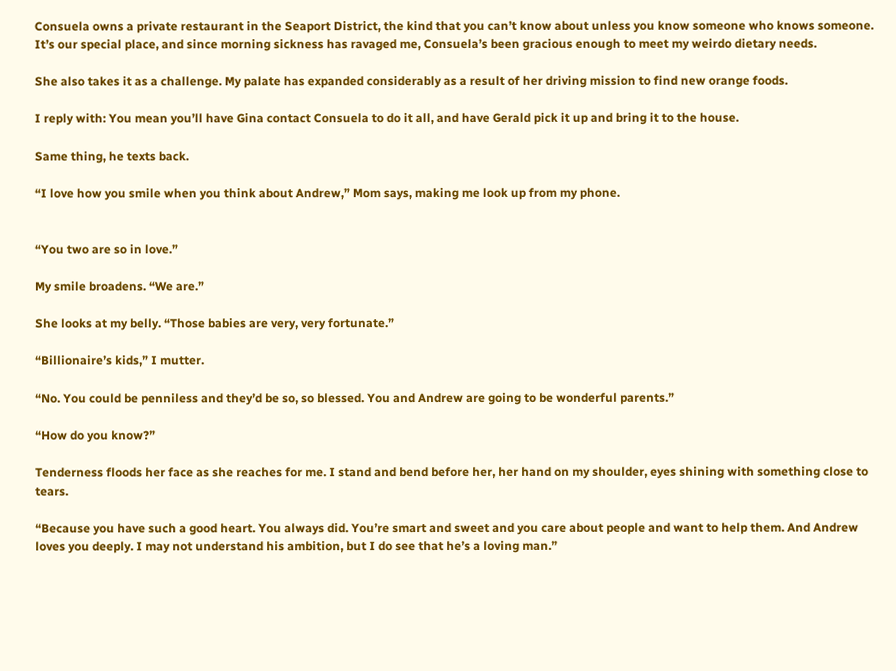Consuela owns a private restaurant in the Seaport District, the kind that you can’t know about unless you know someone who knows someone. It’s our special place, and since morning sickness has ravaged me, Consuela’s been gracious enough to meet my weirdo dietary needs.

She also takes it as a challenge. My palate has expanded considerably as a result of her driving mission to find new orange foods.

I reply with: You mean you’ll have Gina contact Consuela to do it all, and have Gerald pick it up and bring it to the house.

Same thing, he texts back.

“I love how you smile when you think about Andrew,” Mom says, making me look up from my phone.


“You two are so in love.”

My smile broadens. “We are.”

She looks at my belly. “Those babies are very, very fortunate.”

“Billionaire’s kids,” I mutter.

“No. You could be penniless and they’d be so, so blessed. You and Andrew are going to be wonderful parents.”

“How do you know?”

Tenderness floods her face as she reaches for me. I stand and bend before her, her hand on my shoulder, eyes shining with something close to tears.

“Because you have such a good heart. You always did. You’re smart and sweet and you care about people and want to help them. And Andrew loves you deeply. I may not understand his ambition, but I do see that he’s a loving man.”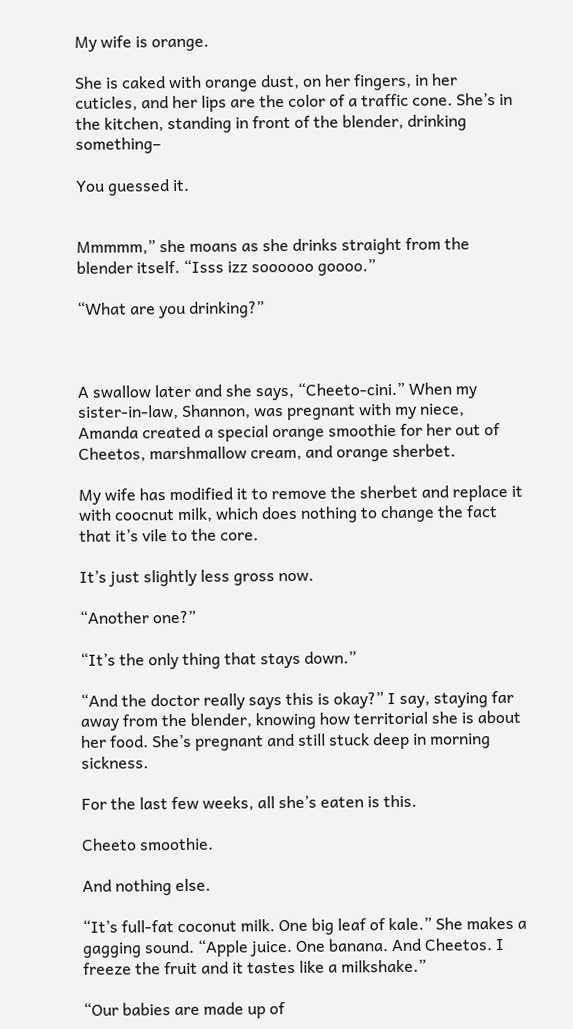My wife is orange.

She is caked with orange dust, on her fingers, in her cuticles, and her lips are the color of a traffic cone. She’s in the kitchen, standing in front of the blender, drinking something–

You guessed it.


Mmmmm,” she moans as she drinks straight from the blender itself. “Isss izz soooooo goooo.”

“What are you drinking?”



A swallow later and she says, “Cheeto-cini.” When my sister-in-law, Shannon, was pregnant with my niece, Amanda created a special orange smoothie for her out of Cheetos, marshmallow cream, and orange sherbet.

My wife has modified it to remove the sherbet and replace it with coocnut milk, which does nothing to change the fact that it’s vile to the core.

It’s just slightly less gross now.

“Another one?”

“It’s the only thing that stays down.”

“And the doctor really says this is okay?” I say, staying far away from the blender, knowing how territorial she is about her food. She’s pregnant and still stuck deep in morning sickness.

For the last few weeks, all she’s eaten is this.

Cheeto smoothie.

And nothing else.

“It’s full-fat coconut milk. One big leaf of kale.” She makes a gagging sound. “Apple juice. One banana. And Cheetos. I freeze the fruit and it tastes like a milkshake.”

“Our babies are made up of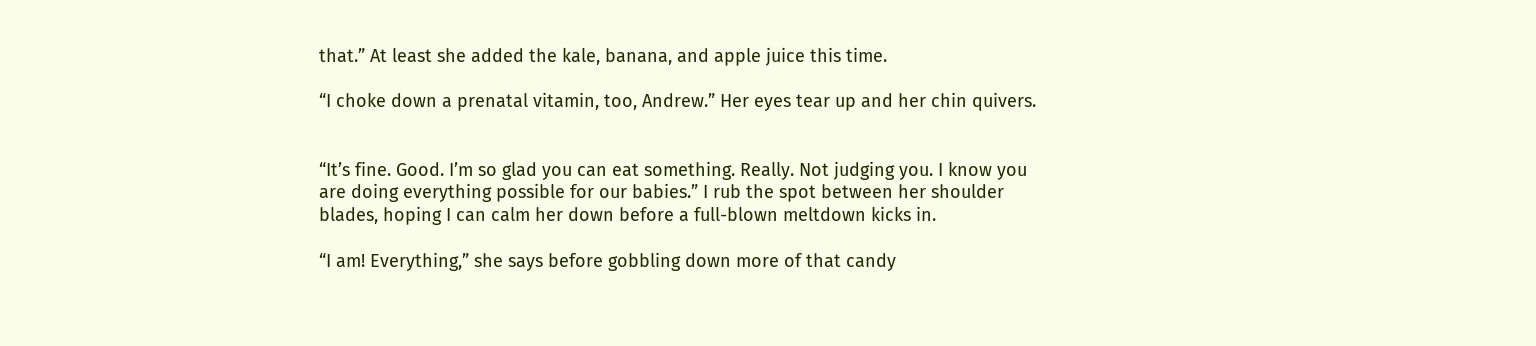that.” At least she added the kale, banana, and apple juice this time.

“I choke down a prenatal vitamin, too, Andrew.” Her eyes tear up and her chin quivers.


“It’s fine. Good. I’m so glad you can eat something. Really. Not judging you. I know you are doing everything possible for our babies.” I rub the spot between her shoulder blades, hoping I can calm her down before a full-blown meltdown kicks in.

“I am! Everything,” she says before gobbling down more of that candy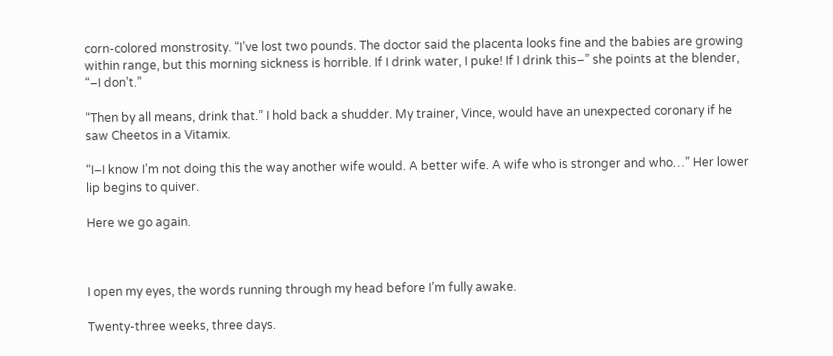corn-colored monstrosity. “I’ve lost two pounds. The doctor said the placenta looks fine and the babies are growing within range, but this morning sickness is horrible. If I drink water, I puke! If I drink this–” she points at the blender, “–I don’t.”

“Then by all means, drink that.” I hold back a shudder. My trainer, Vince, would have an unexpected coronary if he saw Cheetos in a Vitamix.

“I–I know I’m not doing this the way another wife would. A better wife. A wife who is stronger and who…” Her lower lip begins to quiver.

Here we go again.



I open my eyes, the words running through my head before I’m fully awake.

Twenty-three weeks, three days.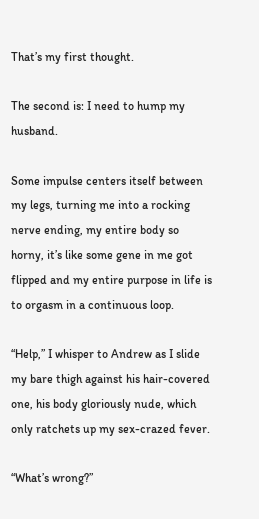That’s my first thought.

The second is: I need to hump my husband.

Some impulse centers itself between my legs, turning me into a rocking nerve ending, my entire body so horny, it’s like some gene in me got flipped and my entire purpose in life is to orgasm in a continuous loop.

“Help,” I whisper to Andrew as I slide my bare thigh against his hair-covered one, his body gloriously nude, which only ratchets up my sex-crazed fever.

“What’s wrong?”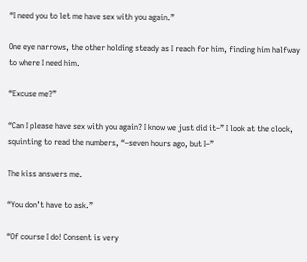“I need you to let me have sex with you again.”

One eye narrows, the other holding steady as I reach for him, finding him halfway to where I need him.

“Excuse me?”

“Can I please have sex with you again? I know we just did it–” I look at the clock, squinting to read the numbers, “–seven hours ago, but I–”

The kiss answers me.

“You don’t have to ask.”

“Of course I do! Consent is very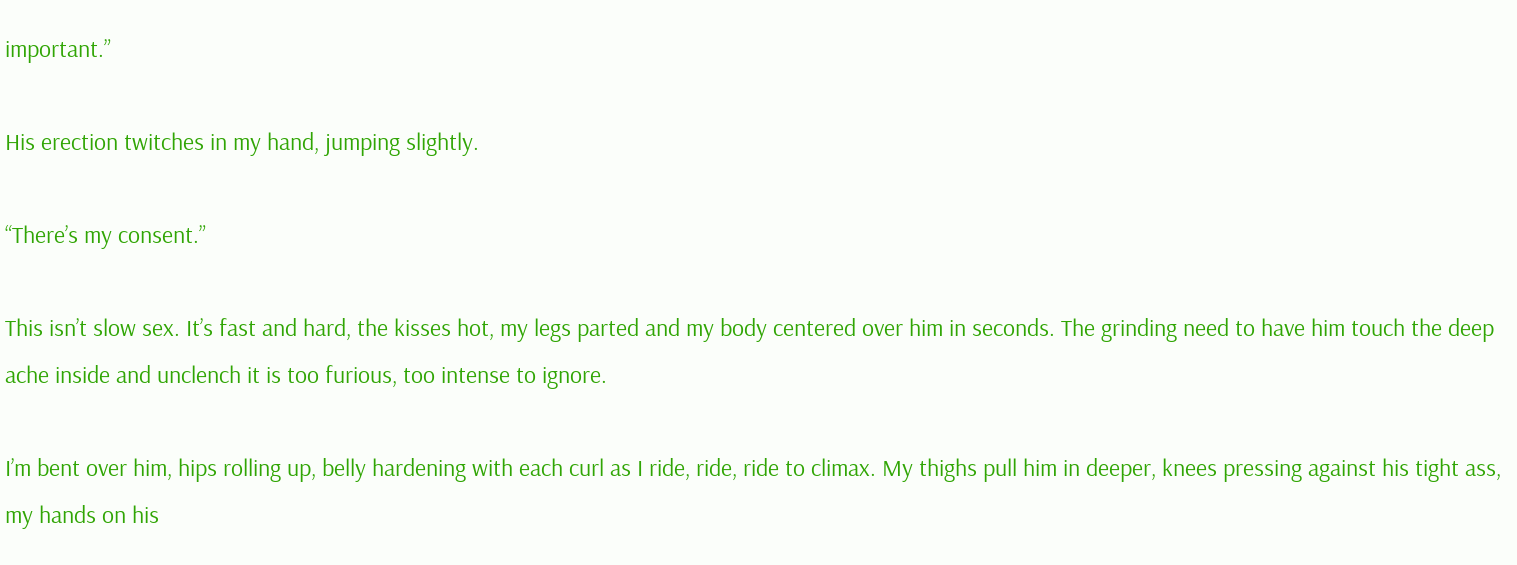important.”

His erection twitches in my hand, jumping slightly.

“There’s my consent.”

This isn’t slow sex. It’s fast and hard, the kisses hot, my legs parted and my body centered over him in seconds. The grinding need to have him touch the deep ache inside and unclench it is too furious, too intense to ignore.

I’m bent over him, hips rolling up, belly hardening with each curl as I ride, ride, ride to climax. My thighs pull him in deeper, knees pressing against his tight ass, my hands on his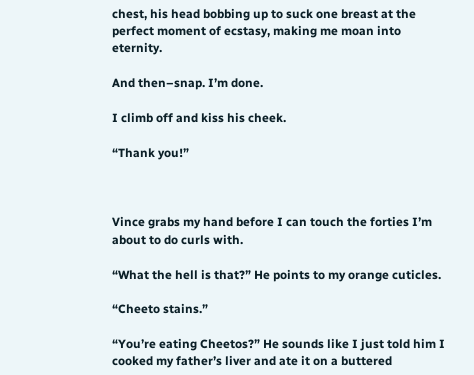chest, his head bobbing up to suck one breast at the perfect moment of ecstasy, making me moan into eternity.

And then–snap. I’m done.

I climb off and kiss his cheek.

“Thank you!”



Vince grabs my hand before I can touch the forties I’m about to do curls with.

“What the hell is that?” He points to my orange cuticles.

“Cheeto stains.”

“You’re eating Cheetos?” He sounds like I just told him I cooked my father’s liver and ate it on a buttered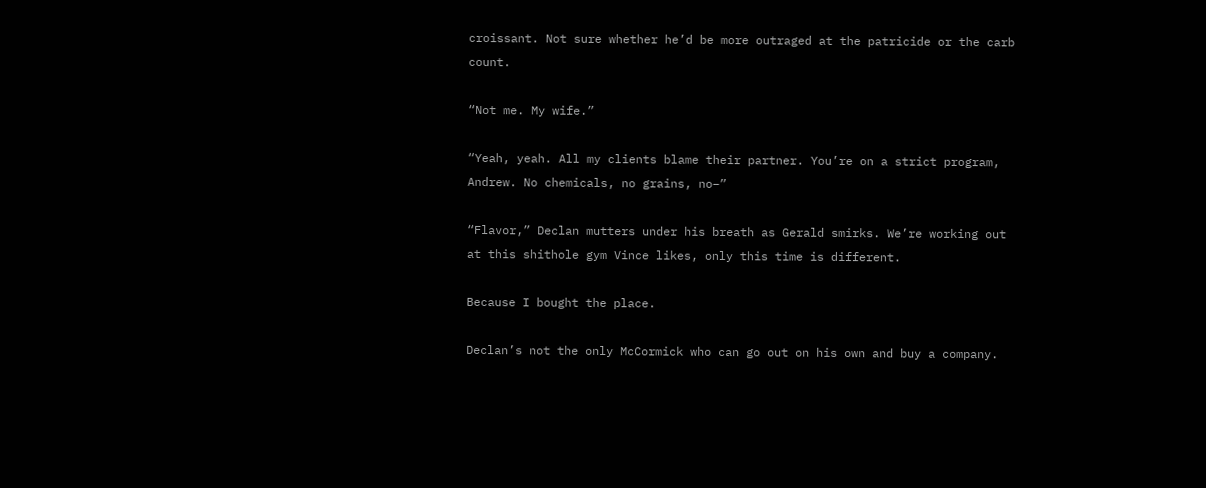croissant. Not sure whether he’d be more outraged at the patricide or the carb count.

“Not me. My wife.”

“Yeah, yeah. All my clients blame their partner. You’re on a strict program, Andrew. No chemicals, no grains, no–”

“Flavor,” Declan mutters under his breath as Gerald smirks. We’re working out at this shithole gym Vince likes, only this time is different.

Because I bought the place.

Declan’s not the only McCormick who can go out on his own and buy a company.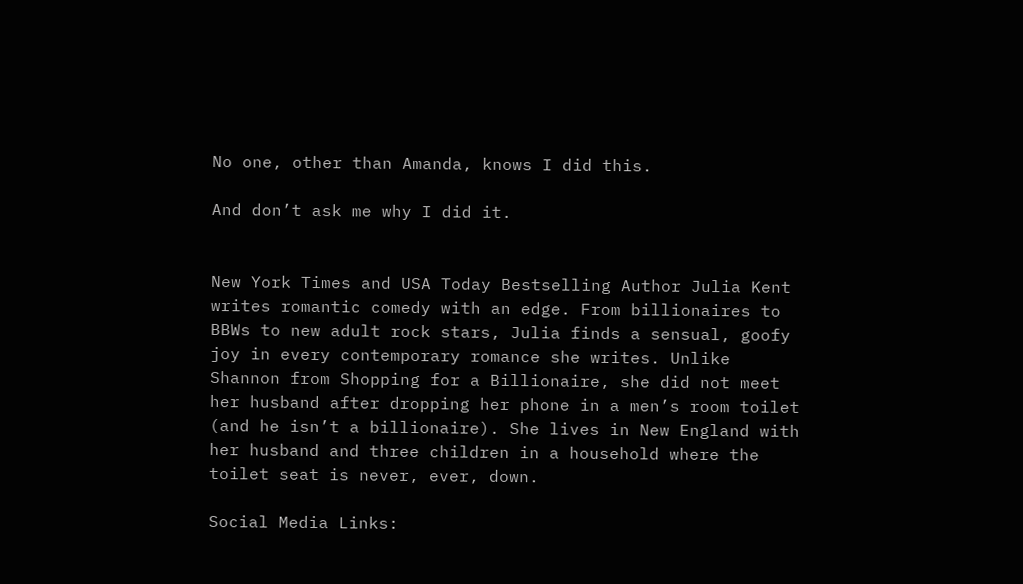No one, other than Amanda, knows I did this.

And don’t ask me why I did it.


New York Times and USA Today Bestselling Author Julia Kent writes romantic comedy with an edge. From billionaires to BBWs to new adult rock stars, Julia finds a sensual, goofy joy in every contemporary romance she writes. Unlike Shannon from Shopping for a Billionaire, she did not meet her husband after dropping her phone in a men’s room toilet (and he isn’t a billionaire). She lives in New England with her husband and three children in a household where the toilet seat is never, ever, down.

Social Media Links: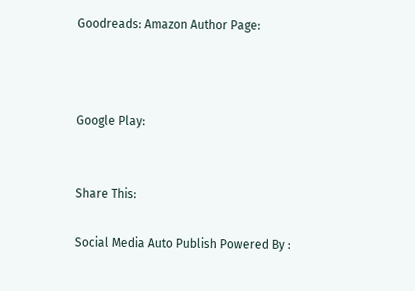Goodreads: Amazon Author Page:



Google Play:


Share This:

Social Media Auto Publish Powered By :